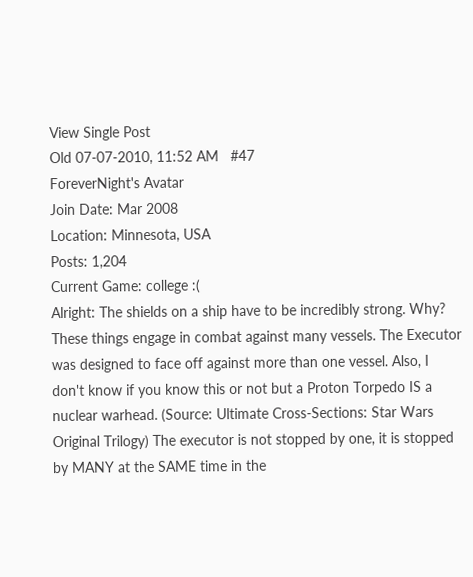View Single Post
Old 07-07-2010, 11:52 AM   #47
ForeverNight's Avatar
Join Date: Mar 2008
Location: Minnesota, USA
Posts: 1,204
Current Game: college :(
Alright: The shields on a ship have to be incredibly strong. Why? These things engage in combat against many vessels. The Executor was designed to face off against more than one vessel. Also, I don't know if you know this or not but a Proton Torpedo IS a nuclear warhead. (Source: Ultimate Cross-Sections: Star Wars Original Trilogy) The executor is not stopped by one, it is stopped by MANY at the SAME time in the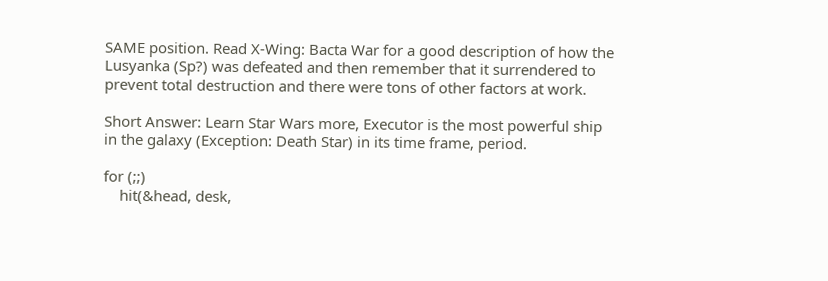SAME position. Read X-Wing: Bacta War for a good description of how the Lusyanka (Sp?) was defeated and then remember that it surrendered to prevent total destruction and there were tons of other factors at work.

Short Answer: Learn Star Wars more, Executor is the most powerful ship in the galaxy (Exception: Death Star) in its time frame, period.

for (;;)
    hit(&head, desk,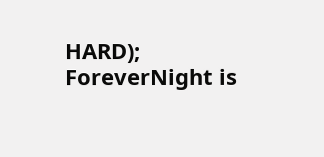HARD);
ForeverNight is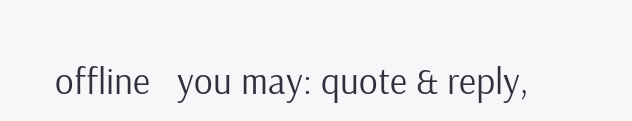offline   you may: quote & reply,